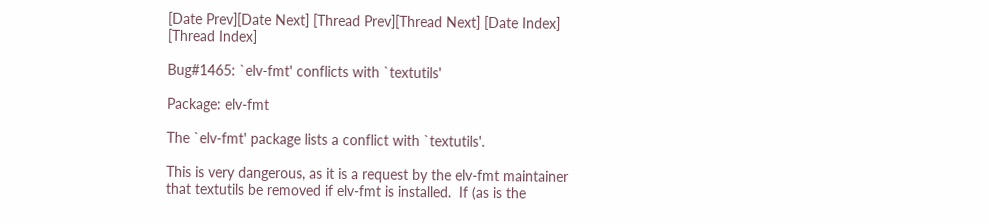[Date Prev][Date Next] [Thread Prev][Thread Next] [Date Index] [Thread Index]

Bug#1465: `elv-fmt' conflicts with `textutils'

Package: elv-fmt

The `elv-fmt' package lists a conflict with `textutils'.

This is very dangerous, as it is a request by the elv-fmt maintainer
that textutils be removed if elv-fmt is installed.  If (as is the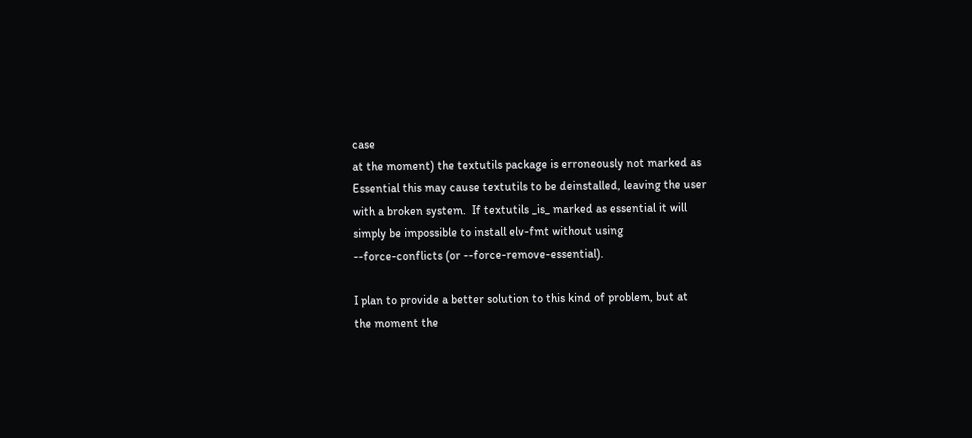case
at the moment) the textutils package is erroneously not marked as
Essential this may cause textutils to be deinstalled, leaving the user
with a broken system.  If textutils _is_ marked as essential it will
simply be impossible to install elv-fmt without using
--force-conflicts (or --force-remove-essential).

I plan to provide a better solution to this kind of problem, but at
the moment the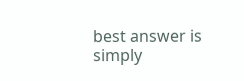best answer is simply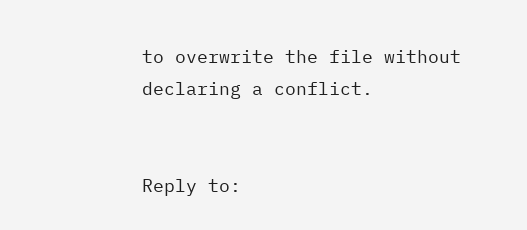to overwrite the file without
declaring a conflict.


Reply to: